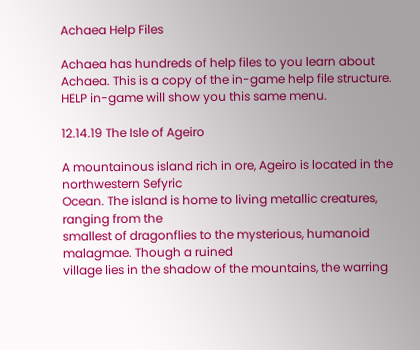Achaea Help Files

Achaea has hundreds of help files to you learn about Achaea. This is a copy of the in-game help file structure. HELP in-game will show you this same menu.

12.14.19 The Isle of Ageiro

A mountainous island rich in ore, Ageiro is located in the northwestern Sefyric
Ocean. The island is home to living metallic creatures, ranging from the
smallest of dragonflies to the mysterious, humanoid malagmae. Though a ruined
village lies in the shadow of the mountains, the warring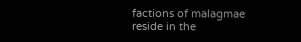factions of malagmae
reside in the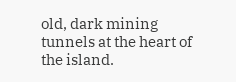old, dark mining tunnels at the heart of the island.